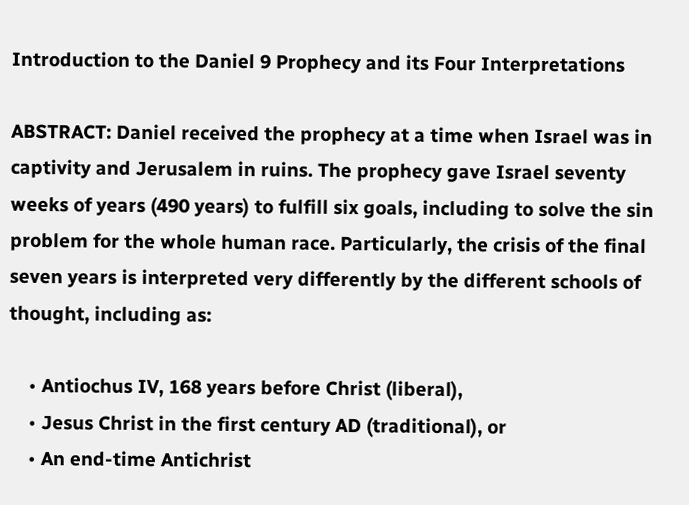Introduction to the Daniel 9 Prophecy and its Four Interpretations

ABSTRACT: Daniel received the prophecy at a time when Israel was in captivity and Jerusalem in ruins. The prophecy gave Israel seventy weeks of years (490 years) to fulfill six goals, including to solve the sin problem for the whole human race. Particularly, the crisis of the final seven years is interpreted very differently by the different schools of thought, including as:

    • Antiochus IV, 168 years before Christ (liberal),
    • Jesus Christ in the first century AD (traditional), or
    • An end-time Antichrist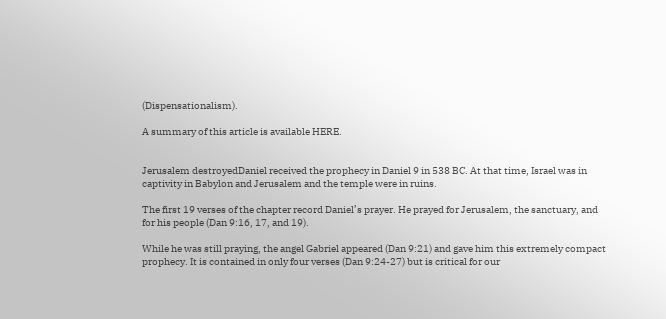(Dispensationalism).

A summary of this article is available HERE.


Jerusalem destroyedDaniel received the prophecy in Daniel 9 in 538 BC. At that time, Israel was in captivity in Babylon and Jerusalem and the temple were in ruins.

The first 19 verses of the chapter record Daniel’s prayer. He prayed for Jerusalem, the sanctuary, and for his people (Dan 9:16, 17, and 19).

While he was still praying, the angel Gabriel appeared (Dan 9:21) and gave him this extremely compact prophecy. It is contained in only four verses (Dan 9:24-27) but is critical for our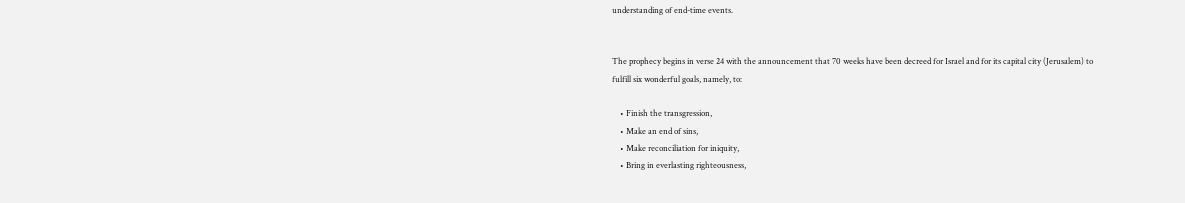understanding of end-time events.


The prophecy begins in verse 24 with the announcement that 70 weeks have been decreed for Israel and for its capital city (Jerusalem) to fulfill six wonderful goals, namely, to:

    • Finish the transgression,
    • Make an end of sins,
    • Make reconciliation for iniquity,
    • Bring in everlasting righteousness,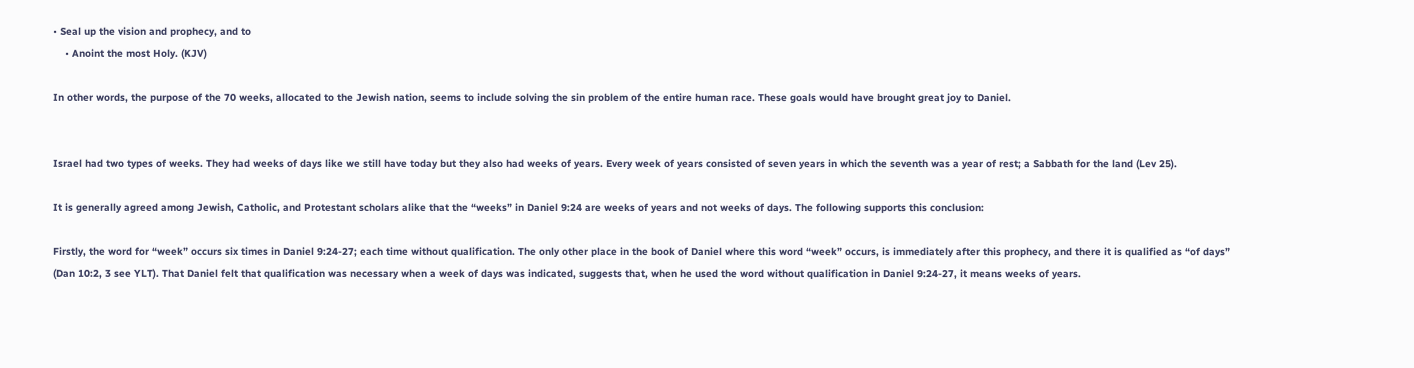• Seal up the vision and prophecy, and to
    • Anoint the most Holy. (KJV)

In other words, the purpose of the 70 weeks, allocated to the Jewish nation, seems to include solving the sin problem of the entire human race. These goals would have brought great joy to Daniel.


Israel had two types of weeks. They had weeks of days like we still have today but they also had weeks of years. Every week of years consisted of seven years in which the seventh was a year of rest; a Sabbath for the land (Lev 25).

It is generally agreed among Jewish, Catholic, and Protestant scholars alike that the “weeks” in Daniel 9:24 are weeks of years and not weeks of days. The following supports this conclusion:

Firstly, the word for “week” occurs six times in Daniel 9:24-27; each time without qualification. The only other place in the book of Daniel where this word “week” occurs, is immediately after this prophecy, and there it is qualified as “of days” (Dan 10:2, 3 see YLT). That Daniel felt that qualification was necessary when a week of days was indicated, suggests that, when he used the word without qualification in Daniel 9:24-27, it means weeks of years.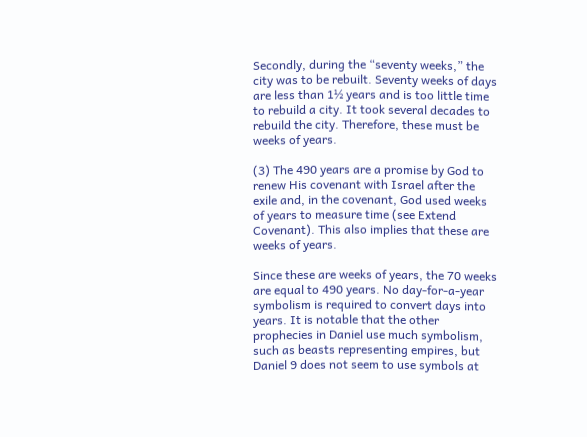Secondly, during the “seventy weeks,” the city was to be rebuilt. Seventy weeks of days are less than 1½ years and is too little time to rebuild a city. It took several decades to rebuild the city. Therefore, these must be weeks of years.

(3) The 490 years are a promise by God to renew His covenant with Israel after the exile and, in the covenant, God used weeks of years to measure time (see Extend Covenant). This also implies that these are weeks of years.

Since these are weeks of years, the 70 weeks are equal to 490 years. No day-for-a-year symbolism is required to convert days into years. It is notable that the other prophecies in Daniel use much symbolism, such as beasts representing empires, but Daniel 9 does not seem to use symbols at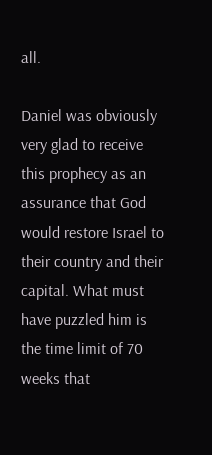all.

Daniel was obviously very glad to receive this prophecy as an assurance that God would restore Israel to their country and their capital. What must have puzzled him is the time limit of 70 weeks that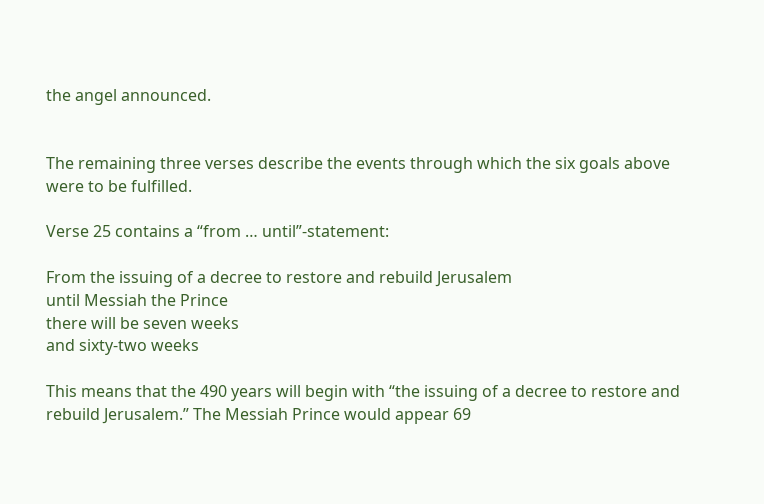the angel announced.


The remaining three verses describe the events through which the six goals above were to be fulfilled.

Verse 25 contains a “from … until”-statement:

From the issuing of a decree to restore and rebuild Jerusalem
until Messiah the Prince
there will be seven weeks
and sixty-two weeks

This means that the 490 years will begin with “the issuing of a decree to restore and rebuild Jerusalem.” The Messiah Prince would appear 69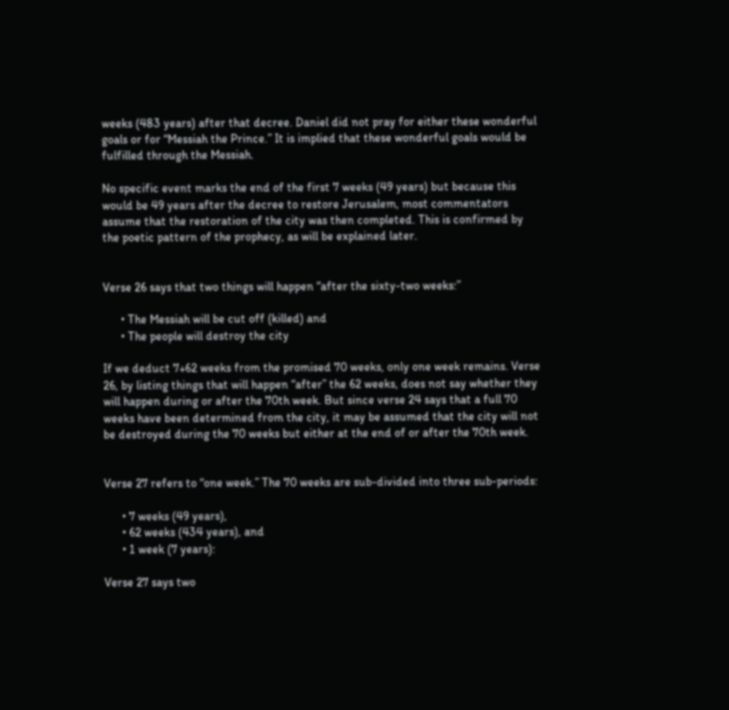weeks (483 years) after that decree. Daniel did not pray for either these wonderful goals or for “Messiah the Prince.” It is implied that these wonderful goals would be fulfilled through the Messiah.

No specific event marks the end of the first 7 weeks (49 years) but because this would be 49 years after the decree to restore Jerusalem, most commentators assume that the restoration of the city was then completed. This is confirmed by the poetic pattern of the prophecy, as will be explained later.


Verse 26 says that two things will happen “after the sixty-two weeks:”

      • The Messiah will be cut off (killed) and
      • The people will destroy the city

If we deduct 7+62 weeks from the promised 70 weeks, only one week remains. Verse 26, by listing things that will happen “after” the 62 weeks, does not say whether they will happen during or after the 70th week. But since verse 24 says that a full 70 weeks have been determined from the city, it may be assumed that the city will not be destroyed during the 70 weeks but either at the end of or after the 70th week.


Verse 27 refers to “one week.” The 70 weeks are sub-divided into three sub-periods:

      • 7 weeks (49 years),
      • 62 weeks (434 years), and
      • 1 week (7 years):

Verse 27 says two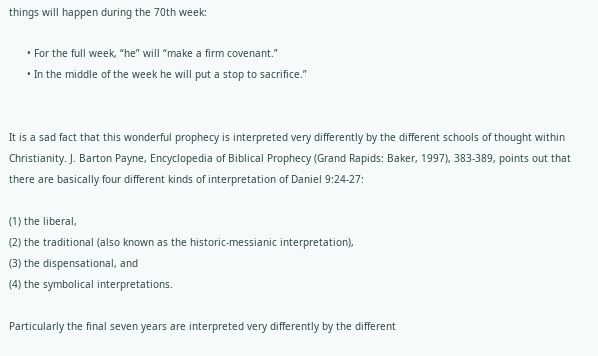things will happen during the 70th week:

      • For the full week, “he” will “make a firm covenant.”
      • In the middle of the week he will put a stop to sacrifice.”


It is a sad fact that this wonderful prophecy is interpreted very differently by the different schools of thought within Christianity. J. Barton Payne, Encyclopedia of Biblical Prophecy (Grand Rapids: Baker, 1997), 383-389, points out that there are basically four different kinds of interpretation of Daniel 9:24-27:

(1) the liberal,
(2) the traditional (also known as the historic-messianic interpretation),
(3) the dispensational, and
(4) the symbolical interpretations.

Particularly the final seven years are interpreted very differently by the different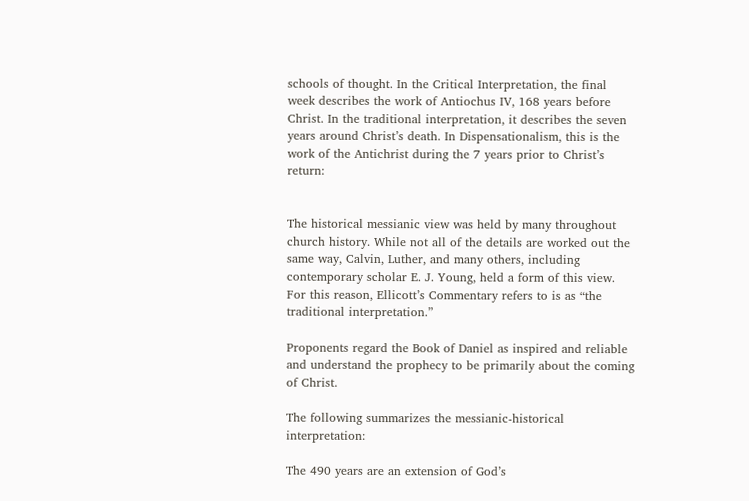schools of thought. In the Critical Interpretation, the final week describes the work of Antiochus IV, 168 years before Christ. In the traditional interpretation, it describes the seven years around Christ’s death. In Dispensationalism, this is the work of the Antichrist during the 7 years prior to Christ’s return:


The historical messianic view was held by many throughout church history. While not all of the details are worked out the same way, Calvin, Luther, and many others, including contemporary scholar E. J. Young, held a form of this view. For this reason, Ellicott’s Commentary refers to is as “the traditional interpretation.”

Proponents regard the Book of Daniel as inspired and reliable and understand the prophecy to be primarily about the coming of Christ.

The following summarizes the messianic-historical interpretation:

The 490 years are an extension of God’s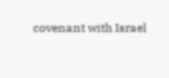covenant with Israel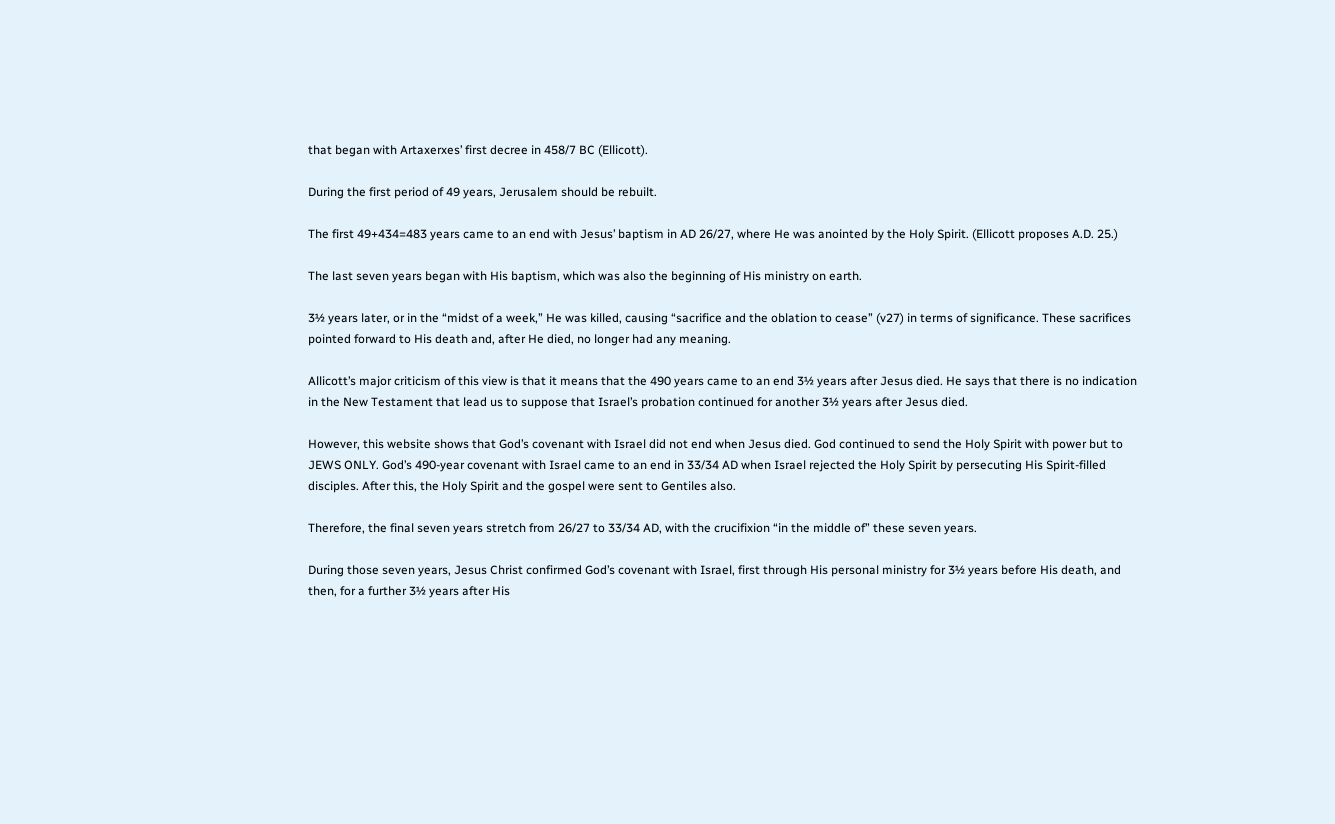that began with Artaxerxes’ first decree in 458/7 BC (Ellicott).

During the first period of 49 years, Jerusalem should be rebuilt.

The first 49+434=483 years came to an end with Jesus’ baptism in AD 26/27, where He was anointed by the Holy Spirit. (Ellicott proposes A.D. 25.)

The last seven years began with His baptism, which was also the beginning of His ministry on earth.

3½ years later, or in the “midst of a week,” He was killed, causing “sacrifice and the oblation to cease” (v27) in terms of significance. These sacrifices pointed forward to His death and, after He died, no longer had any meaning.

Allicott’s major criticism of this view is that it means that the 490 years came to an end 3½ years after Jesus died. He says that there is no indication in the New Testament that lead us to suppose that Israel’s probation continued for another 3½ years after Jesus died.

However, this website shows that God’s covenant with Israel did not end when Jesus died. God continued to send the Holy Spirit with power but to JEWS ONLY. God’s 490-year covenant with Israel came to an end in 33/34 AD when Israel rejected the Holy Spirit by persecuting His Spirit-filled disciples. After this, the Holy Spirit and the gospel were sent to Gentiles also.

Therefore, the final seven years stretch from 26/27 to 33/34 AD, with the crucifixion “in the middle of” these seven years.

During those seven years, Jesus Christ confirmed God’s covenant with Israel, first through His personal ministry for 3½ years before His death, and then, for a further 3½ years after His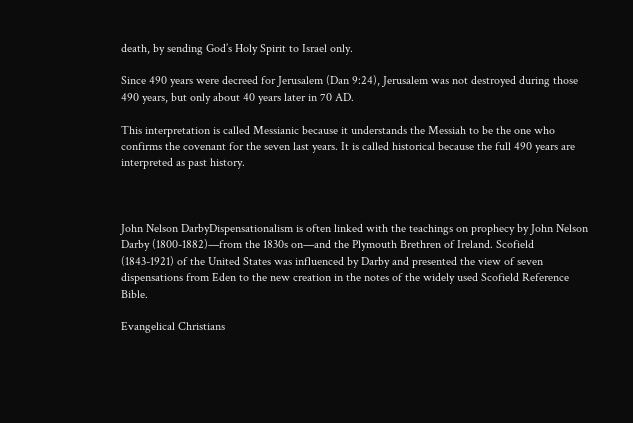death, by sending God’s Holy Spirit to Israel only.

Since 490 years were decreed for Jerusalem (Dan 9:24), Jerusalem was not destroyed during those 490 years, but only about 40 years later in 70 AD.

This interpretation is called Messianic because it understands the Messiah to be the one who confirms the covenant for the seven last years. It is called historical because the full 490 years are interpreted as past history.



John Nelson DarbyDispensationalism is often linked with the teachings on prophecy by John Nelson Darby (1800-1882)—from the 1830s on—and the Plymouth Brethren of Ireland. Scofield (1843-1921) of the United States was influenced by Darby and presented the view of seven dispensations from Eden to the new creation in the notes of the widely used Scofield Reference Bible.

Evangelical Christians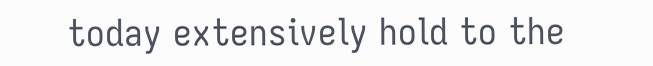today extensively hold to the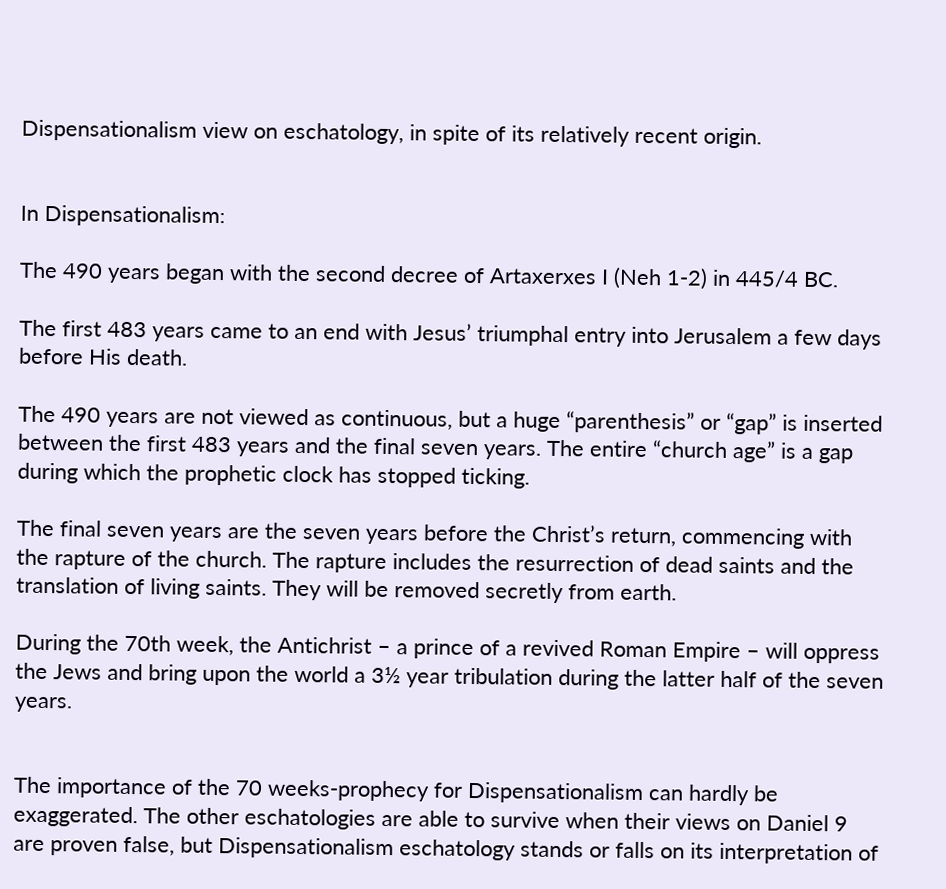Dispensationalism view on eschatology, in spite of its relatively recent origin.


In Dispensationalism:

The 490 years began with the second decree of Artaxerxes I (Neh 1-2) in 445/4 BC.

The first 483 years came to an end with Jesus’ triumphal entry into Jerusalem a few days before His death.

The 490 years are not viewed as continuous, but a huge “parenthesis” or “gap” is inserted between the first 483 years and the final seven years. The entire “church age” is a gap during which the prophetic clock has stopped ticking.

The final seven years are the seven years before the Christ’s return, commencing with the rapture of the church. The rapture includes the resurrection of dead saints and the translation of living saints. They will be removed secretly from earth.

During the 70th week, the Antichrist – a prince of a revived Roman Empire – will oppress the Jews and bring upon the world a 3½ year tribulation during the latter half of the seven years.


The importance of the 70 weeks-prophecy for Dispensationalism can hardly be exaggerated. The other eschatologies are able to survive when their views on Daniel 9 are proven false, but Dispensationalism eschatology stands or falls on its interpretation of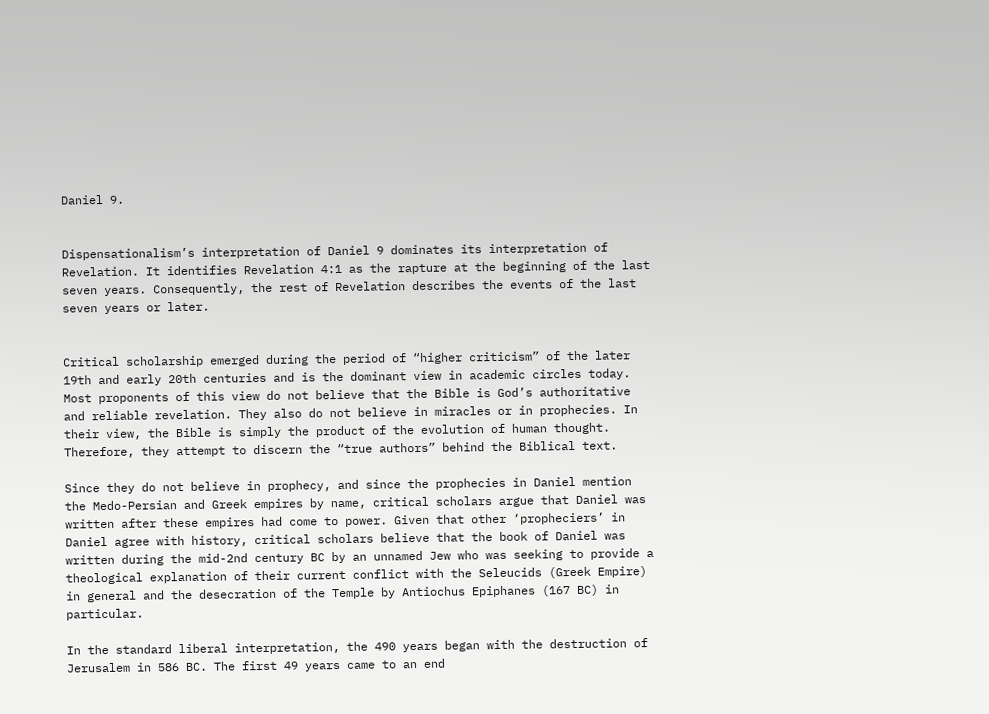Daniel 9.


Dispensationalism’s interpretation of Daniel 9 dominates its interpretation of Revelation. It identifies Revelation 4:1 as the rapture at the beginning of the last seven years. Consequently, the rest of Revelation describes the events of the last seven years or later.


Critical scholarship emerged during the period of “higher criticism” of the later 19th and early 20th centuries and is the dominant view in academic circles today. Most proponents of this view do not believe that the Bible is God’s authoritative and reliable revelation. They also do not believe in miracles or in prophecies. In their view, the Bible is simply the product of the evolution of human thought. Therefore, they attempt to discern the “true authors” behind the Biblical text.

Since they do not believe in prophecy, and since the prophecies in Daniel mention the Medo-Persian and Greek empires by name, critical scholars argue that Daniel was written after these empires had come to power. Given that other ‘propheciers’ in Daniel agree with history, critical scholars believe that the book of Daniel was written during the mid-2nd century BC by an unnamed Jew who was seeking to provide a theological explanation of their current conflict with the Seleucids (Greek Empire) in general and the desecration of the Temple by Antiochus Epiphanes (167 BC) in particular.

In the standard liberal interpretation, the 490 years began with the destruction of Jerusalem in 586 BC. The first 49 years came to an end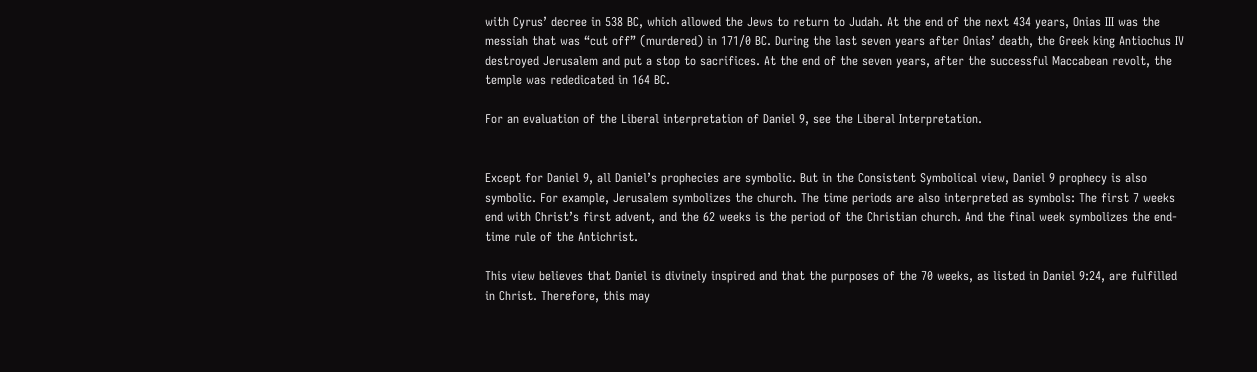with Cyrus’ decree in 538 BC, which allowed the Jews to return to Judah. At the end of the next 434 years, Onias III was the messiah that was “cut off” (murdered) in 171/0 BC. During the last seven years after Onias’ death, the Greek king Antiochus IV destroyed Jerusalem and put a stop to sacrifices. At the end of the seven years, after the successful Maccabean revolt, the temple was rededicated in 164 BC.

For an evaluation of the Liberal interpretation of Daniel 9, see the Liberal Interpretation.


Except for Daniel 9, all Daniel’s prophecies are symbolic. But in the Consistent Symbolical view, Daniel 9 prophecy is also symbolic. For example, Jerusalem symbolizes the church. The time periods are also interpreted as symbols: The first 7 weeks end with Christ’s first advent, and the 62 weeks is the period of the Christian church. And the final week symbolizes the end-time rule of the Antichrist.

This view believes that Daniel is divinely inspired and that the purposes of the 70 weeks, as listed in Daniel 9:24, are fulfilled in Christ. Therefore, this may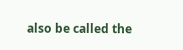also be called the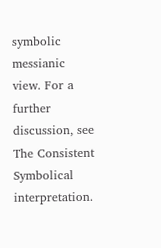symbolic messianic view. For a further discussion, see The Consistent Symbolical interpretation.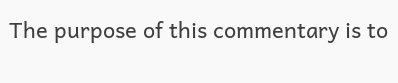The purpose of this commentary is to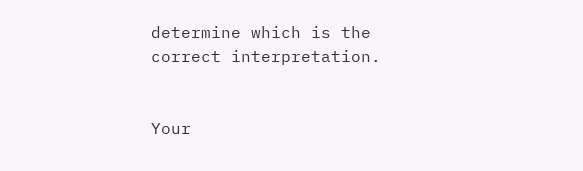determine which is the correct interpretation.


Your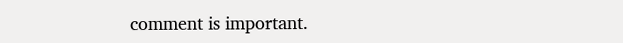comment is important.